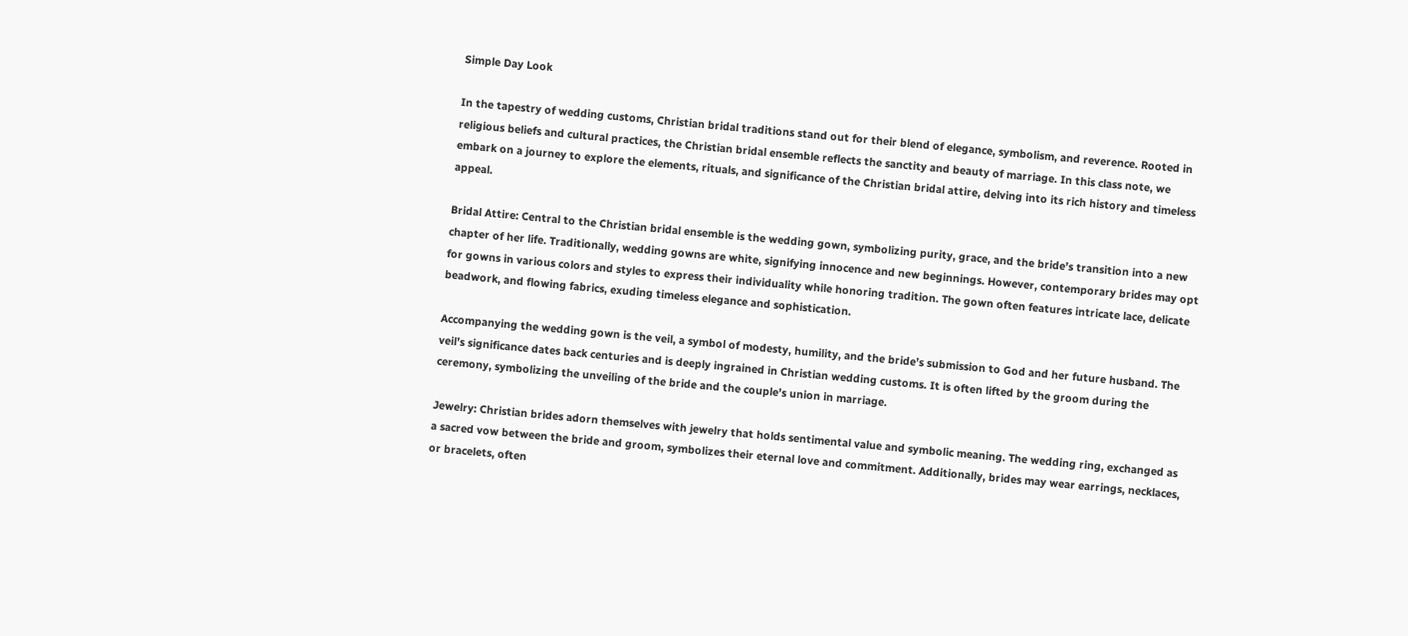Simple Day Look

In the tapestry of wedding customs, Christian bridal traditions stand out for their blend of elegance, symbolism, and reverence. Rooted in religious beliefs and cultural practices, the Christian bridal ensemble reflects the sanctity and beauty of marriage. In this class note, we embark on a journey to explore the elements, rituals, and significance of the Christian bridal attire, delving into its rich history and timeless appeal.

Bridal Attire: Central to the Christian bridal ensemble is the wedding gown, symbolizing purity, grace, and the bride’s transition into a new chapter of her life. Traditionally, wedding gowns are white, signifying innocence and new beginnings. However, contemporary brides may opt for gowns in various colors and styles to express their individuality while honoring tradition. The gown often features intricate lace, delicate beadwork, and flowing fabrics, exuding timeless elegance and sophistication.

Accompanying the wedding gown is the veil, a symbol of modesty, humility, and the bride’s submission to God and her future husband. The veil’s significance dates back centuries and is deeply ingrained in Christian wedding customs. It is often lifted by the groom during the ceremony, symbolizing the unveiling of the bride and the couple’s union in marriage.

Jewelry: Christian brides adorn themselves with jewelry that holds sentimental value and symbolic meaning. The wedding ring, exchanged as a sacred vow between the bride and groom, symbolizes their eternal love and commitment. Additionally, brides may wear earrings, necklaces, or bracelets, often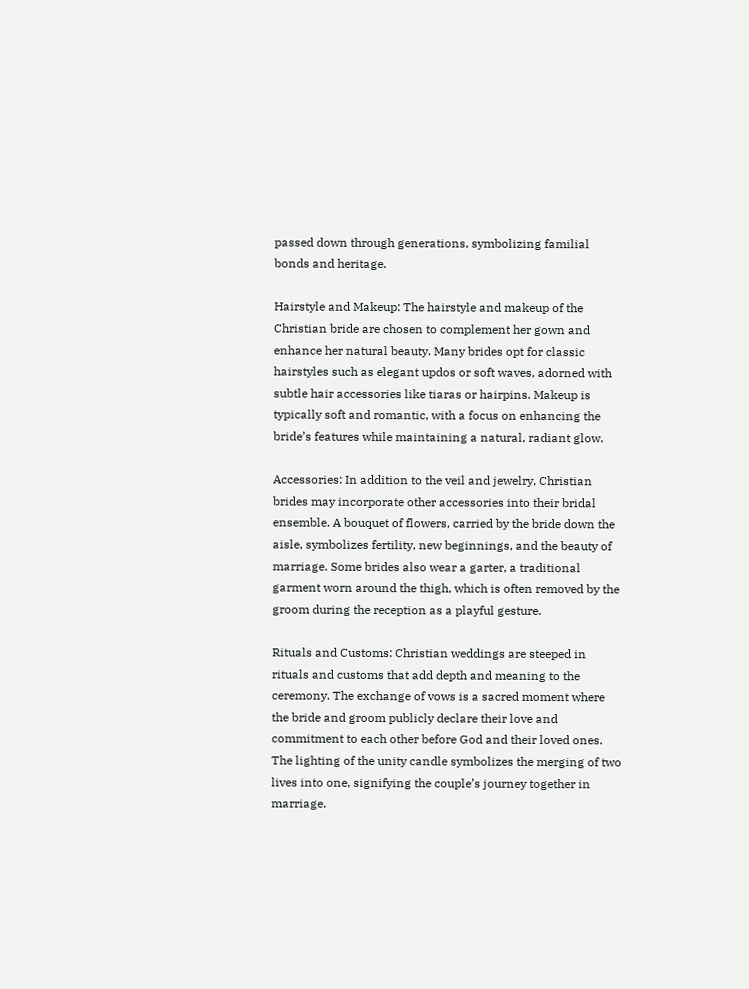passed down through generations, symbolizing familial bonds and heritage.

Hairstyle and Makeup: The hairstyle and makeup of the Christian bride are chosen to complement her gown and enhance her natural beauty. Many brides opt for classic hairstyles such as elegant updos or soft waves, adorned with subtle hair accessories like tiaras or hairpins. Makeup is typically soft and romantic, with a focus on enhancing the bride’s features while maintaining a natural, radiant glow.

Accessories: In addition to the veil and jewelry, Christian brides may incorporate other accessories into their bridal ensemble. A bouquet of flowers, carried by the bride down the aisle, symbolizes fertility, new beginnings, and the beauty of marriage. Some brides also wear a garter, a traditional garment worn around the thigh, which is often removed by the groom during the reception as a playful gesture.

Rituals and Customs: Christian weddings are steeped in rituals and customs that add depth and meaning to the ceremony. The exchange of vows is a sacred moment where the bride and groom publicly declare their love and commitment to each other before God and their loved ones. The lighting of the unity candle symbolizes the merging of two lives into one, signifying the couple’s journey together in marriage.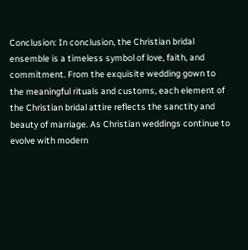Conclusion: In conclusion, the Christian bridal ensemble is a timeless symbol of love, faith, and commitment. From the exquisite wedding gown to the meaningful rituals and customs, each element of the Christian bridal attire reflects the sanctity and beauty of marriage. As Christian weddings continue to evolve with modern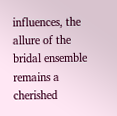influences, the allure of the bridal ensemble remains a cherished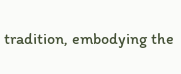tradition, embodying the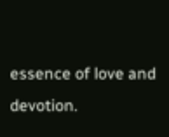essence of love and devotion.